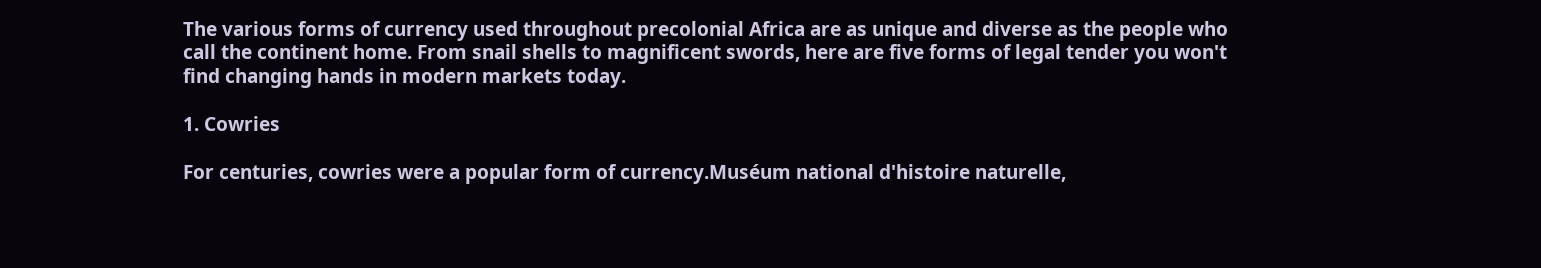The various forms of currency used throughout precolonial Africa are as unique and diverse as the people who call the continent home. From snail shells to magnificent swords, here are five forms of legal tender you won't find changing hands in modern markets today.

1. Cowries

For centuries, cowries were a popular form of currency.Muséum national d'histoire naturelle,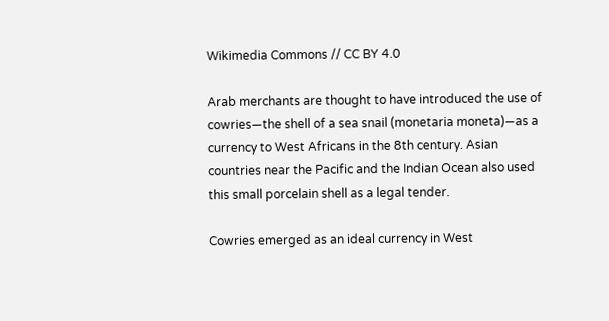Wikimedia Commons // CC BY 4.0

Arab merchants are thought to have introduced the use of cowries—the shell of a sea snail (monetaria moneta)—as a currency to West Africans in the 8th century. Asian countries near the Pacific and the Indian Ocean also used this small porcelain shell as a legal tender.

Cowries emerged as an ideal currency in West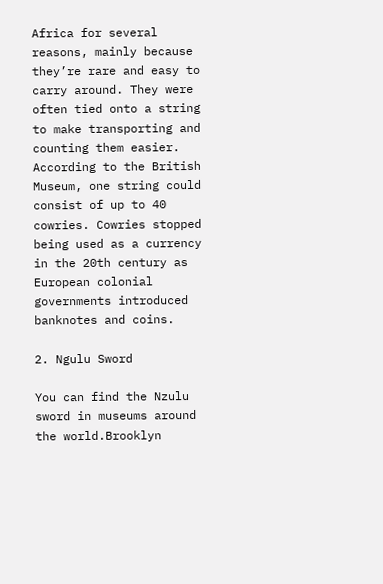Africa for several reasons, mainly because they’re rare and easy to carry around. They were often tied onto a string to make transporting and counting them easier. According to the British Museum, one string could consist of up to 40 cowries. Cowries stopped being used as a currency in the 20th century as European colonial governments introduced banknotes and coins.

2. Ngulu Sword

You can find the Nzulu sword in museums around the world.Brooklyn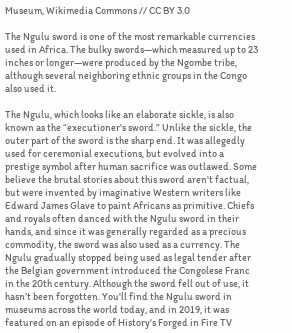Museum, Wikimedia Commons // CC BY 3.0

The Ngulu sword is one of the most remarkable currencies used in Africa. The bulky swords—which measured up to 23 inches or longer—were produced by the Ngombe tribe, although several neighboring ethnic groups in the Congo also used it.

The Ngulu, which looks like an elaborate sickle, is also known as the “executioner's sword.” Unlike the sickle, the outer part of the sword is the sharp end. It was allegedly used for ceremonial executions, but evolved into a prestige symbol after human sacrifice was outlawed. Some believe the brutal stories about this sword aren't factual, but were invented by imaginative Western writers like Edward James Glave to paint Africans as primitive. Chiefs and royals often danced with the Ngulu sword in their hands, and since it was generally regarded as a precious commodity, the sword was also used as a currency. The Ngulu gradually stopped being used as legal tender after the Belgian government introduced the Congolese Franc in the 20th century. Although the sword fell out of use, it hasn’t been forgotten. You'll find the Ngulu sword in museums across the world today, and in 2019, it was featured on an episode of History's Forged in Fire TV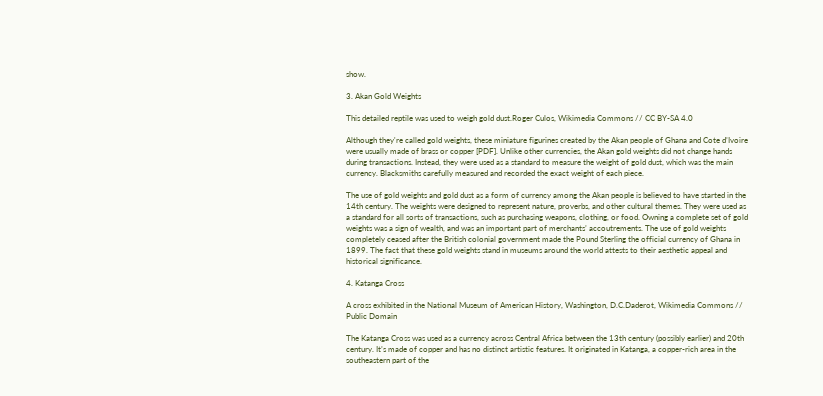show.

3. Akan Gold Weights

This detailed reptile was used to weigh gold dust.Roger Culos, Wikimedia Commons // CC BY-SA 4.0

Although they're called gold weights, these miniature figurines created by the Akan people of Ghana and Cote d’Ivoire were usually made of brass or copper [PDF]. Unlike other currencies, the Akan gold weights did not change hands during transactions. Instead, they were used as a standard to measure the weight of gold dust, which was the main currency. Blacksmiths carefully measured and recorded the exact weight of each piece.

The use of gold weights and gold dust as a form of currency among the Akan people is believed to have started in the 14th century. The weights were designed to represent nature, proverbs, and other cultural themes. They were used as a standard for all sorts of transactions, such as purchasing weapons, clothing, or food. Owning a complete set of gold weights was a sign of wealth, and was an important part of merchants’ accoutrements. The use of gold weights completely ceased after the British colonial government made the Pound Sterling the official currency of Ghana in 1899. The fact that these gold weights stand in museums around the world attests to their aesthetic appeal and historical significance.

4. Katanga Cross

A cross exhibited in the National Museum of American History, Washington, D.C.Daderot, Wikimedia Commons // Public Domain

The Katanga Cross was used as a currency across Central Africa between the 13th century (possibly earlier) and 20th century. It’s made of copper and has no distinct artistic features. It originated in Katanga, a copper-rich area in the southeastern part of the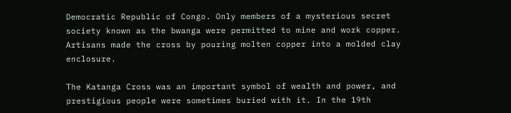Democratic Republic of Congo. Only members of a mysterious secret society known as the bwanga were permitted to mine and work copper. Artisans made the cross by pouring molten copper into a molded clay enclosure.

The Katanga Cross was an important symbol of wealth and power, and prestigious people were sometimes buried with it. In the 19th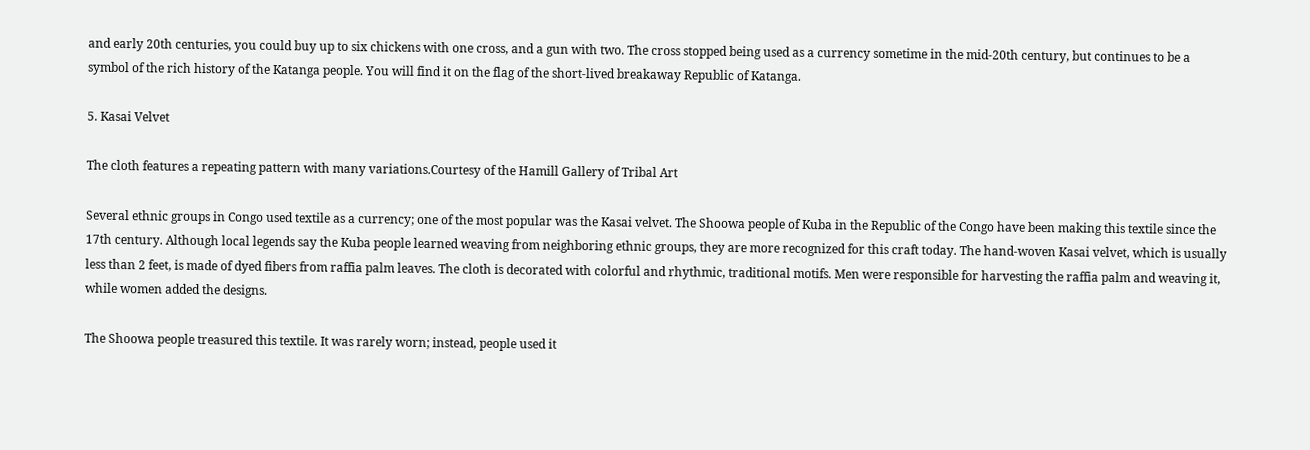and early 20th centuries, you could buy up to six chickens with one cross, and a gun with two. The cross stopped being used as a currency sometime in the mid-20th century, but continues to be a symbol of the rich history of the Katanga people. You will find it on the flag of the short-lived breakaway Republic of Katanga.

5. Kasai Velvet

The cloth features a repeating pattern with many variations.Courtesy of the Hamill Gallery of Tribal Art

Several ethnic groups in Congo used textile as a currency; one of the most popular was the Kasai velvet. The Shoowa people of Kuba in the Republic of the Congo have been making this textile since the 17th century. Although local legends say the Kuba people learned weaving from neighboring ethnic groups, they are more recognized for this craft today. The hand-woven Kasai velvet, which is usually less than 2 feet, is made of dyed fibers from raffia palm leaves. The cloth is decorated with colorful and rhythmic, traditional motifs. Men were responsible for harvesting the raffia palm and weaving it, while women added the designs.

The Shoowa people treasured this textile. It was rarely worn; instead, people used it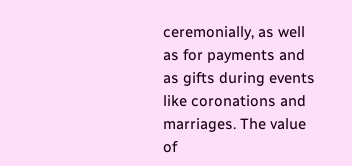ceremonially, as well as for payments and as gifts during events like coronations and marriages. The value of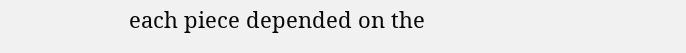each piece depended on the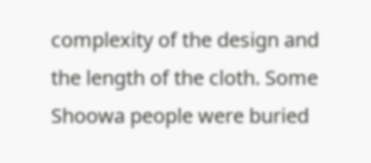complexity of the design and the length of the cloth. Some Shoowa people were buried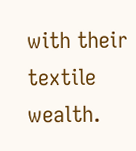with their textile wealth.